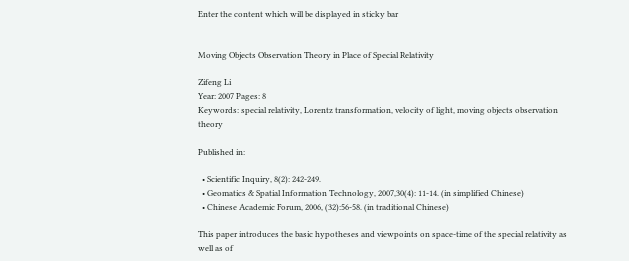Enter the content which will be displayed in sticky bar


Moving Objects Observation Theory in Place of Special Relativity

Zifeng Li
Year: 2007 Pages: 8
Keywords: special relativity, Lorentz transformation, velocity of light, moving objects observation theory

Published in:

  • Scientific Inquiry, 8(2): 242-249.
  • Geomatics & Spatial Information Technology, 2007,30(4): 11-14. (in simplified Chinese)
  • Chinese Academic Forum, 2006, (32):56-58. (in traditional Chinese)

This paper introduces the basic hypotheses and viewpoints on space-time of the special relativity as well as of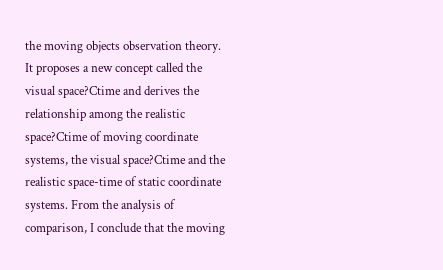the moving objects observation theory. It proposes a new concept called the visual space?Ctime and derives the relationship among the realistic space?Ctime of moving coordinate systems, the visual space?Ctime and the realistic space-time of static coordinate systems. From the analysis of comparison, I conclude that the moving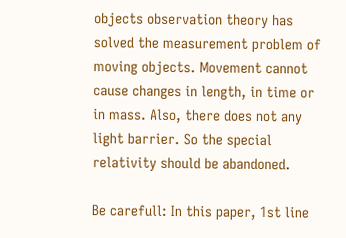objects observation theory has solved the measurement problem of moving objects. Movement cannot cause changes in length, in time or in mass. Also, there does not any light barrier. So the special relativity should be abandoned.

Be carefull: In this paper, 1st line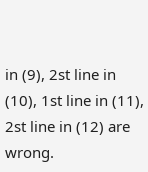in (9), 2st line in (10), 1st line in (11), 2st line in (12) are wrong.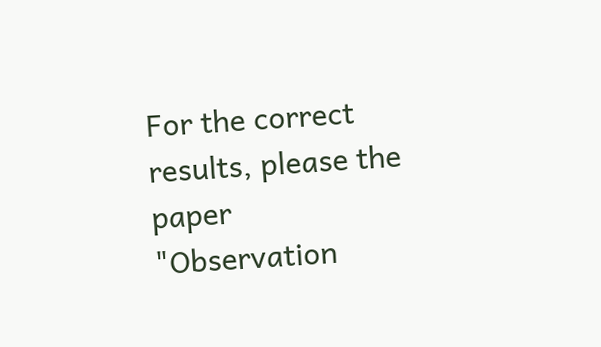For the correct results, please the paper "Observation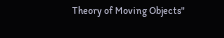Theory of Moving Objects"